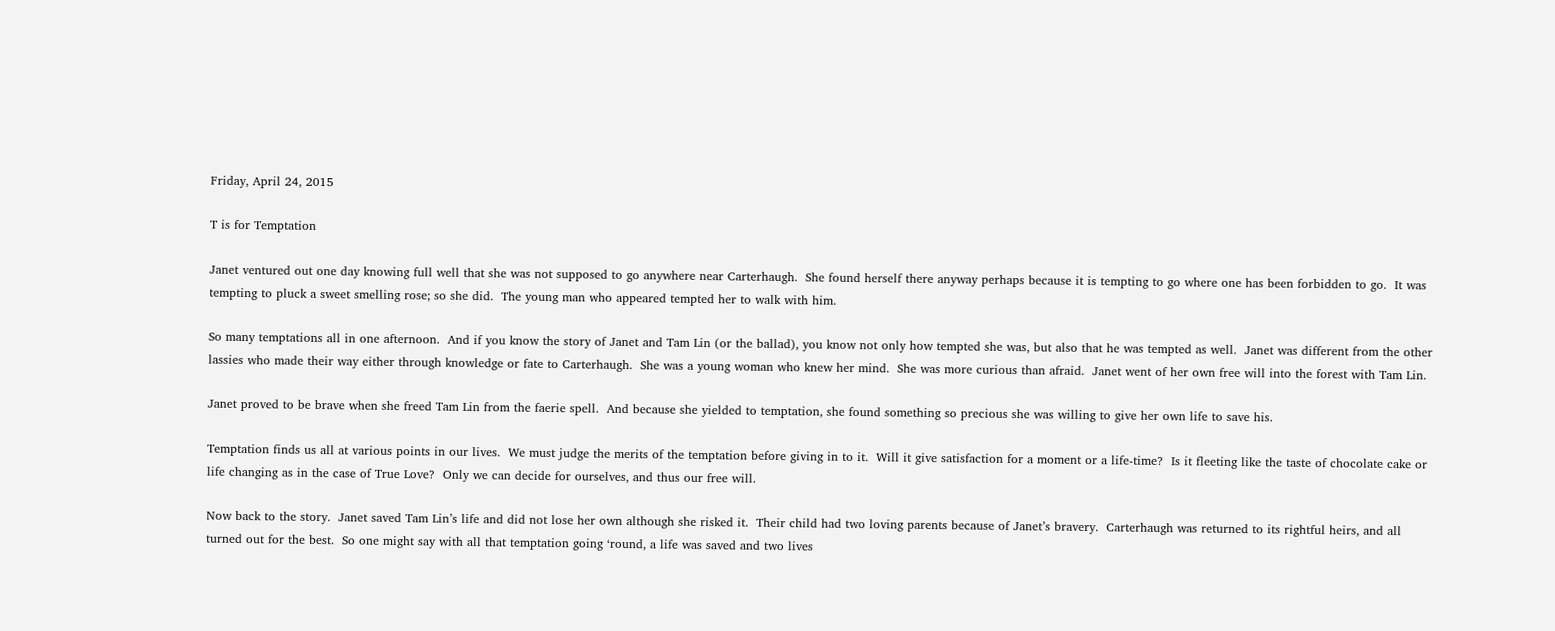Friday, April 24, 2015

T is for Temptation

Janet ventured out one day knowing full well that she was not supposed to go anywhere near Carterhaugh.  She found herself there anyway perhaps because it is tempting to go where one has been forbidden to go.  It was tempting to pluck a sweet smelling rose; so she did.  The young man who appeared tempted her to walk with him.

So many temptations all in one afternoon.  And if you know the story of Janet and Tam Lin (or the ballad), you know not only how tempted she was, but also that he was tempted as well.  Janet was different from the other lassies who made their way either through knowledge or fate to Carterhaugh.  She was a young woman who knew her mind.  She was more curious than afraid.  Janet went of her own free will into the forest with Tam Lin.

Janet proved to be brave when she freed Tam Lin from the faerie spell.  And because she yielded to temptation, she found something so precious she was willing to give her own life to save his.

Temptation finds us all at various points in our lives.  We must judge the merits of the temptation before giving in to it.  Will it give satisfaction for a moment or a life-time?  Is it fleeting like the taste of chocolate cake or life changing as in the case of True Love?  Only we can decide for ourselves, and thus our free will.

Now back to the story.  Janet saved Tam Lin’s life and did not lose her own although she risked it.  Their child had two loving parents because of Janet’s bravery.  Carterhaugh was returned to its rightful heirs, and all turned out for the best.  So one might say with all that temptation going ‘round, a life was saved and two lives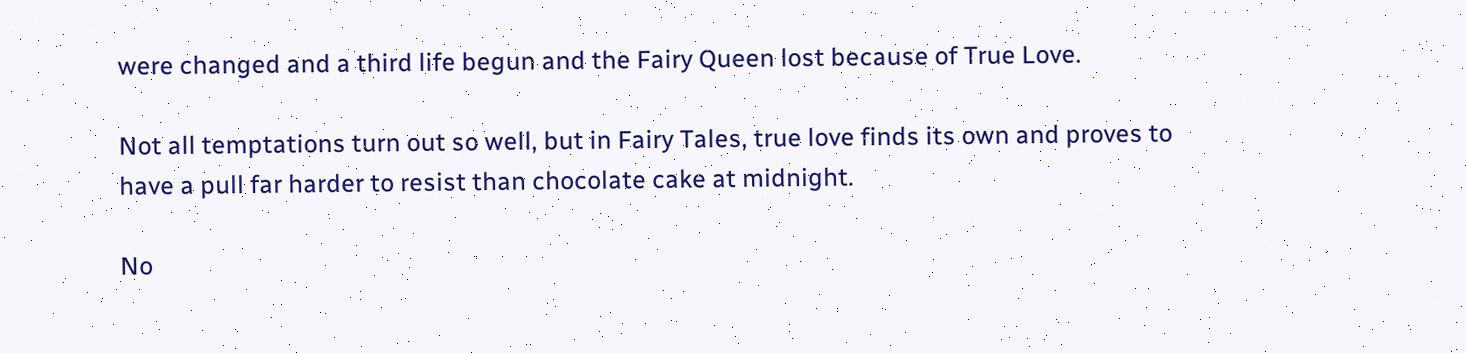were changed and a third life begun and the Fairy Queen lost because of True Love.

Not all temptations turn out so well, but in Fairy Tales, true love finds its own and proves to have a pull far harder to resist than chocolate cake at midnight.

No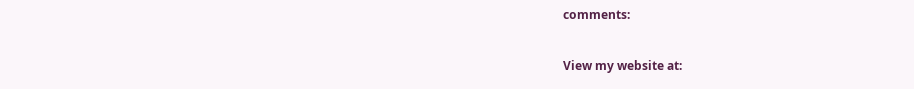comments:

View my website at: